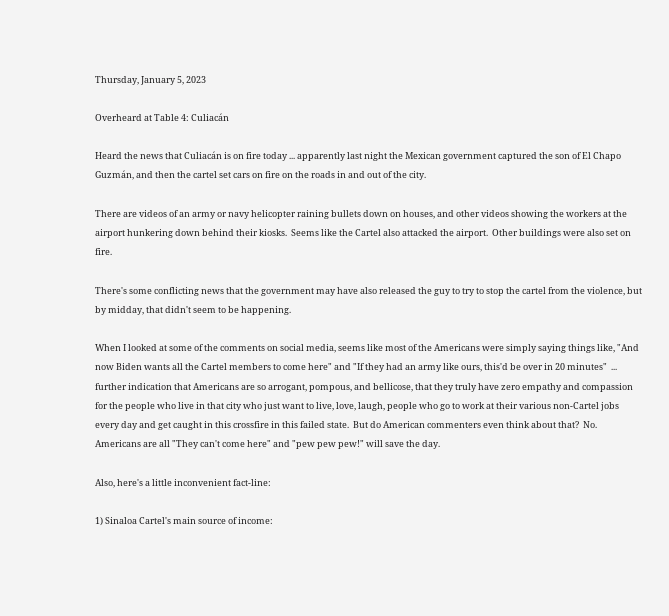Thursday, January 5, 2023

Overheard at Table 4: Culiacán

Heard the news that Culiacán is on fire today ... apparently last night the Mexican government captured the son of El Chapo Guzmán, and then the cartel set cars on fire on the roads in and out of the city.

There are videos of an army or navy helicopter raining bullets down on houses, and other videos showing the workers at the airport hunkering down behind their kiosks.  Seems like the Cartel also attacked the airport.  Other buildings were also set on fire.

There's some conflicting news that the government may have also released the guy to try to stop the cartel from the violence, but by midday, that didn't seem to be happening.

When I looked at some of the comments on social media, seems like most of the Americans were simply saying things like, "And now Biden wants all the Cartel members to come here" and "If they had an army like ours, this'd be over in 20 minutes"  ... further indication that Americans are so arrogant, pompous, and bellicose, that they truly have zero empathy and compassion for the people who live in that city who just want to live, love, laugh, people who go to work at their various non-Cartel jobs every day and get caught in this crossfire in this failed state.  But do American commenters even think about that?  No.  Americans are all "They can't come here" and "pew pew pew!" will save the day.

Also, here's a little inconvenient fact-line:

1) Sinaloa Cartel's main source of income: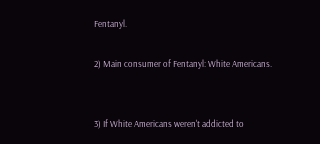Fentanyl.

2) Main consumer of Fentanyl: White Americans.


3) If White Americans weren't addicted to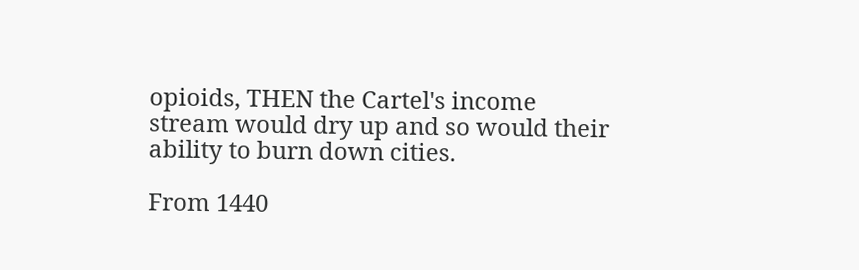opioids, THEN the Cartel's income stream would dry up and so would their ability to burn down cities.

From 1440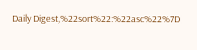Daily Digest,%22sort%22:%22asc%22%7D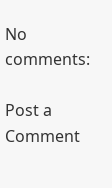No comments:

Post a Comment